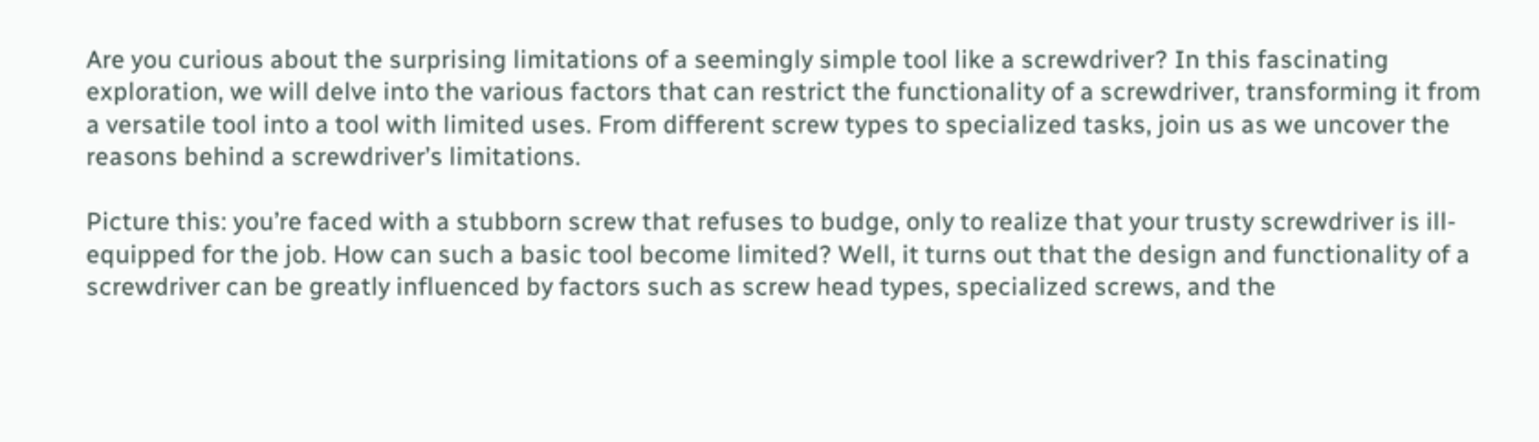Are you curious about the surprising limitations of a seemingly simple tool like a screwdriver? In this fascinating exploration, we will delve into the various factors that can restrict the functionality of a screwdriver, transforming it from a versatile tool into a tool with limited uses. From different screw types to specialized tasks, join us as we uncover the reasons behind a screwdriver’s limitations.

Picture this: you’re faced with a stubborn screw that refuses to budge, only to realize that your trusty screwdriver is ill-equipped for the job. How can such a basic tool become limited? Well, it turns out that the design and functionality of a screwdriver can be greatly influenced by factors such as screw head types, specialized screws, and the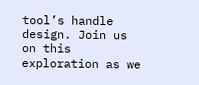tool’s handle design. Join us on this exploration as we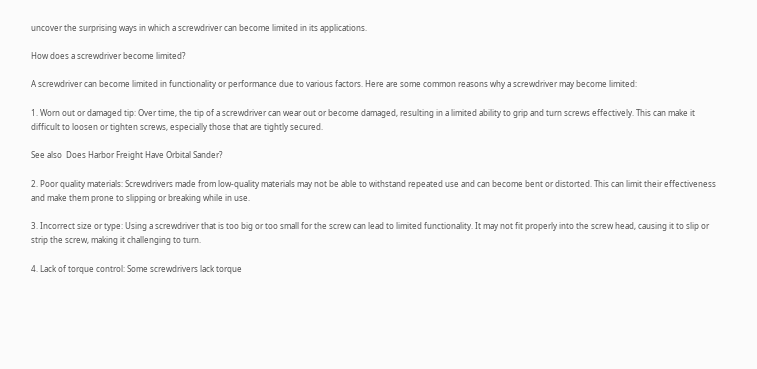uncover the surprising ways in which a screwdriver can become limited in its applications.

How does a screwdriver become limited?

A screwdriver can become limited in functionality or performance due to various factors. Here are some common reasons why a screwdriver may become limited:

1. Worn out or damaged tip: Over time, the tip of a screwdriver can wear out or become damaged, resulting in a limited ability to grip and turn screws effectively. This can make it difficult to loosen or tighten screws, especially those that are tightly secured.

See also  Does Harbor Freight Have Orbital Sander?

2. Poor quality materials: Screwdrivers made from low-quality materials may not be able to withstand repeated use and can become bent or distorted. This can limit their effectiveness and make them prone to slipping or breaking while in use.

3. Incorrect size or type: Using a screwdriver that is too big or too small for the screw can lead to limited functionality. It may not fit properly into the screw head, causing it to slip or strip the screw, making it challenging to turn.

4. Lack of torque control: Some screwdrivers lack torque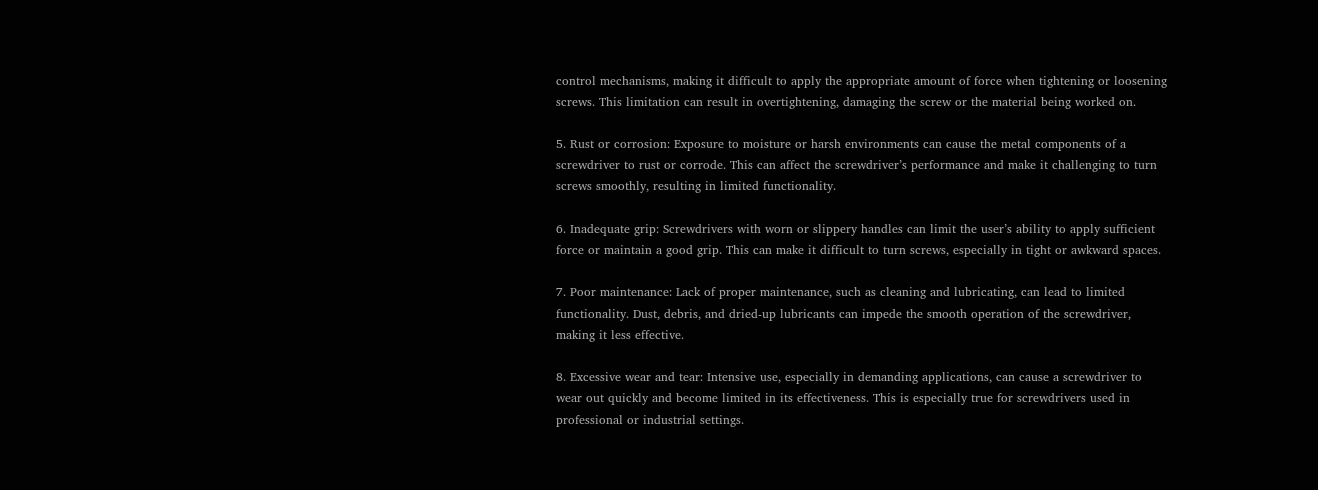control mechanisms, making it difficult to apply the appropriate amount of force when tightening or loosening screws. This limitation can result in overtightening, damaging the screw or the material being worked on.

5. Rust or corrosion: Exposure to moisture or harsh environments can cause the metal components of a screwdriver to rust or corrode. This can affect the screwdriver’s performance and make it challenging to turn screws smoothly, resulting in limited functionality.

6. Inadequate grip: Screwdrivers with worn or slippery handles can limit the user’s ability to apply sufficient force or maintain a good grip. This can make it difficult to turn screws, especially in tight or awkward spaces.

7. Poor maintenance: Lack of proper maintenance, such as cleaning and lubricating, can lead to limited functionality. Dust, debris, and dried-up lubricants can impede the smooth operation of the screwdriver, making it less effective.

8. Excessive wear and tear: Intensive use, especially in demanding applications, can cause a screwdriver to wear out quickly and become limited in its effectiveness. This is especially true for screwdrivers used in professional or industrial settings.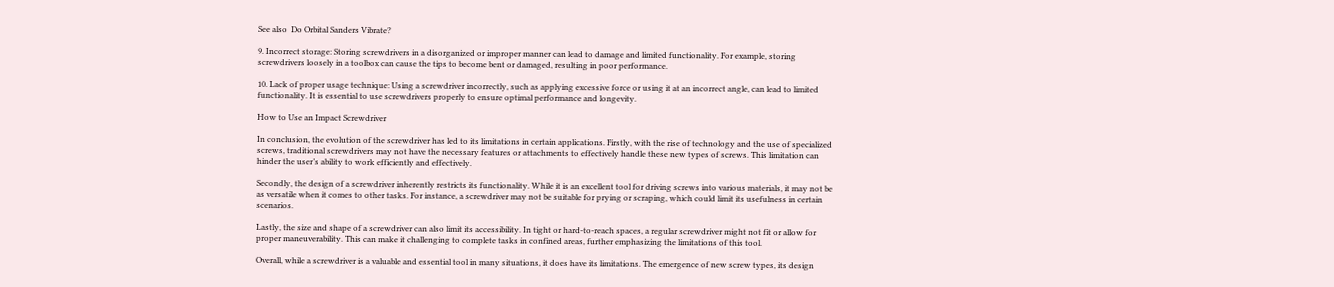See also  Do Orbital Sanders Vibrate?

9. Incorrect storage: Storing screwdrivers in a disorganized or improper manner can lead to damage and limited functionality. For example, storing screwdrivers loosely in a toolbox can cause the tips to become bent or damaged, resulting in poor performance.

10. Lack of proper usage technique: Using a screwdriver incorrectly, such as applying excessive force or using it at an incorrect angle, can lead to limited functionality. It is essential to use screwdrivers properly to ensure optimal performance and longevity.

How to Use an Impact Screwdriver

In conclusion, the evolution of the screwdriver has led to its limitations in certain applications. Firstly, with the rise of technology and the use of specialized screws, traditional screwdrivers may not have the necessary features or attachments to effectively handle these new types of screws. This limitation can hinder the user’s ability to work efficiently and effectively.

Secondly, the design of a screwdriver inherently restricts its functionality. While it is an excellent tool for driving screws into various materials, it may not be as versatile when it comes to other tasks. For instance, a screwdriver may not be suitable for prying or scraping, which could limit its usefulness in certain scenarios.

Lastly, the size and shape of a screwdriver can also limit its accessibility. In tight or hard-to-reach spaces, a regular screwdriver might not fit or allow for proper maneuverability. This can make it challenging to complete tasks in confined areas, further emphasizing the limitations of this tool.

Overall, while a screwdriver is a valuable and essential tool in many situations, it does have its limitations. The emergence of new screw types, its design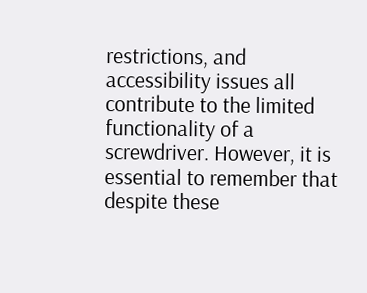restrictions, and accessibility issues all contribute to the limited functionality of a screwdriver. However, it is essential to remember that despite these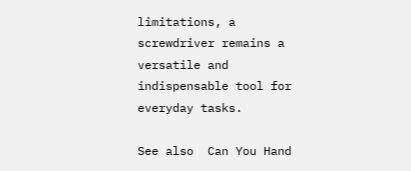limitations, a screwdriver remains a versatile and indispensable tool for everyday tasks.

See also  Can You Hand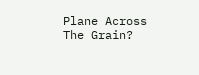Plane Across The Grain?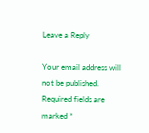Leave a Reply

Your email address will not be published. Required fields are marked *